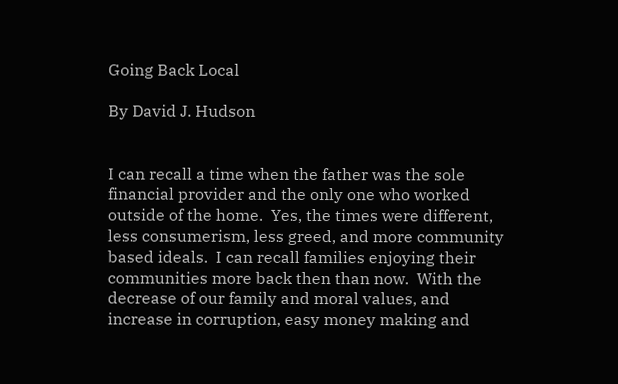Going Back Local

By David J. Hudson


I can recall a time when the father was the sole financial provider and the only one who worked outside of the home.  Yes, the times were different, less consumerism, less greed, and more community based ideals.  I can recall families enjoying their communities more back then than now.  With the decrease of our family and moral values, and increase in corruption, easy money making and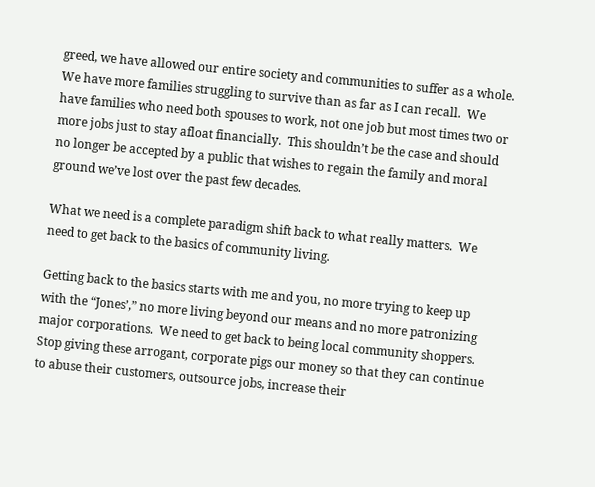greed, we have allowed our entire society and communities to suffer as a whole.  We have more families struggling to survive than as far as I can recall.  We have families who need both spouses to work, not one job but most times two or more jobs just to stay afloat financially.  This shouldn’t be the case and should no longer be accepted by a public that wishes to regain the family and moral ground we’ve lost over the past few decades.

What we need is a complete paradigm shift back to what really matters.  We need to get back to the basics of community living.

Getting back to the basics starts with me and you, no more trying to keep up with the “Jones’,” no more living beyond our means and no more patronizing major corporations.  We need to get back to being local community shoppers.  Stop giving these arrogant, corporate pigs our money so that they can continue to abuse their customers, outsource jobs, increase their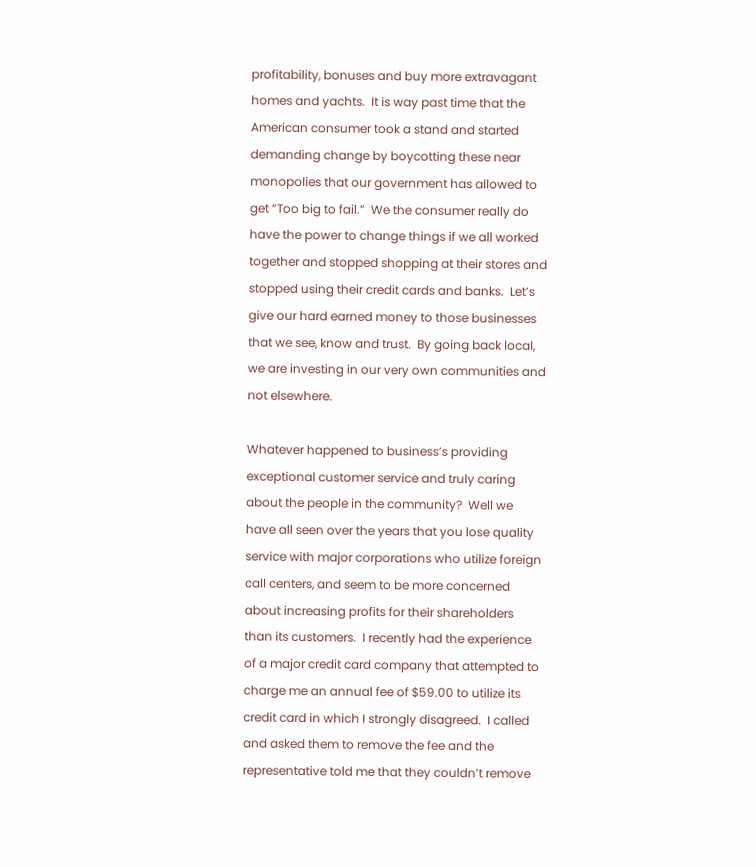profitability, bonuses and buy more extravagant homes and yachts.  It is way past time that the American consumer took a stand and started demanding change by boycotting these near monopolies that our government has allowed to get “Too big to fail.”  We the consumer really do have the power to change things if we all worked together and stopped shopping at their stores and stopped using their credit cards and banks.  Let’s give our hard earned money to those businesses that we see, know and trust.  By going back local, we are investing in our very own communities and not elsewhere.

Whatever happened to business’s providing exceptional customer service and truly caring about the people in the community?  Well we have all seen over the years that you lose quality service with major corporations who utilize foreign call centers, and seem to be more concerned about increasing profits for their shareholders than its customers.  I recently had the experience of a major credit card company that attempted to charge me an annual fee of $59.00 to utilize its credit card in which I strongly disagreed.  I called and asked them to remove the fee and the representative told me that they couldn’t remove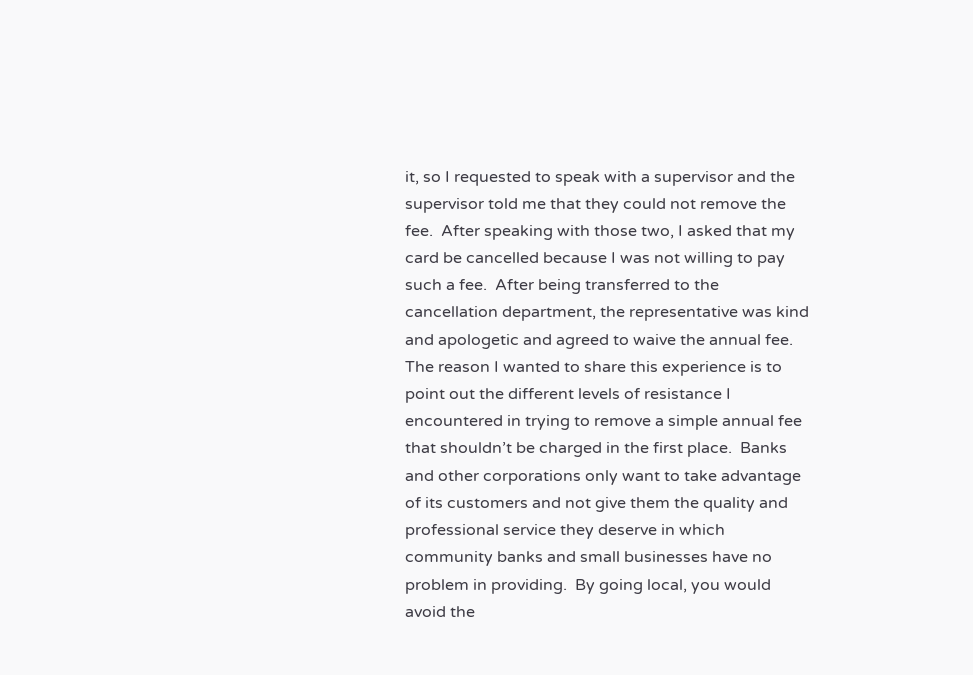it, so I requested to speak with a supervisor and the supervisor told me that they could not remove the fee.  After speaking with those two, I asked that my card be cancelled because I was not willing to pay such a fee.  After being transferred to the cancellation department, the representative was kind and apologetic and agreed to waive the annual fee.  The reason I wanted to share this experience is to point out the different levels of resistance I encountered in trying to remove a simple annual fee that shouldn’t be charged in the first place.  Banks and other corporations only want to take advantage of its customers and not give them the quality and professional service they deserve in which community banks and small businesses have no problem in providing.  By going local, you would avoid the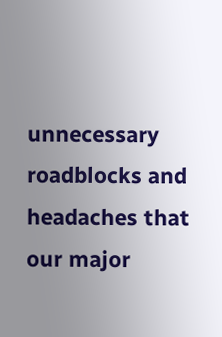unnecessary roadblocks and headaches that our major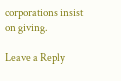corporations insist on giving.

Leave a Reply